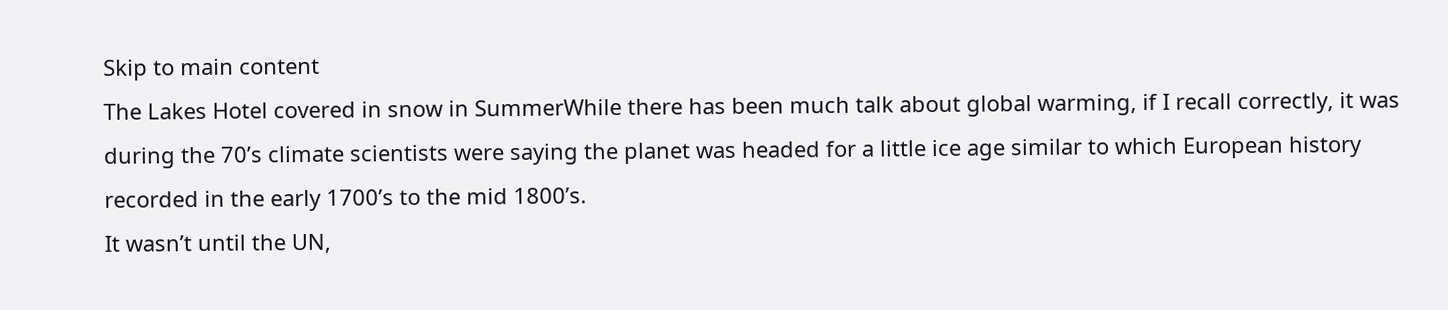Skip to main content
The Lakes Hotel covered in snow in SummerWhile there has been much talk about global warming, if I recall correctly, it was during the 70’s climate scientists were saying the planet was headed for a little ice age similar to which European history recorded in the early 1700’s to the mid 1800’s.
It wasn’t until the UN,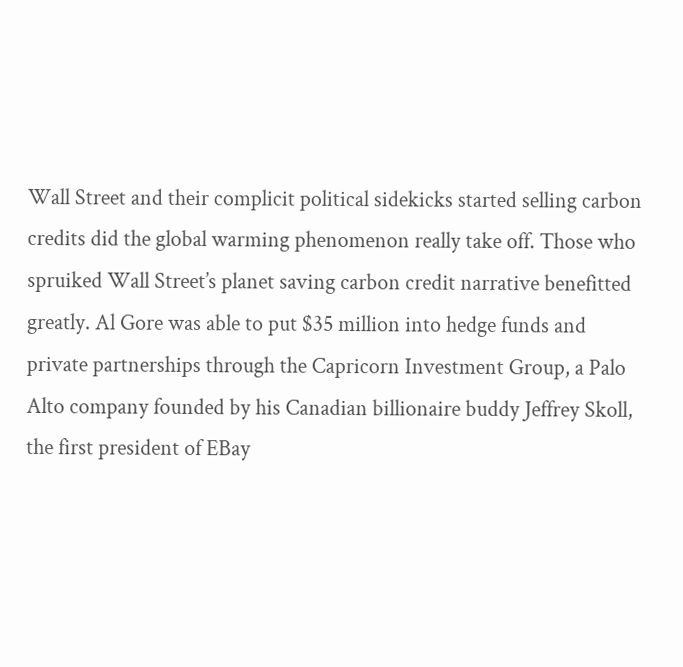Wall Street and their complicit political sidekicks started selling carbon credits did the global warming phenomenon really take off. Those who spruiked Wall Street’s planet saving carbon credit narrative benefitted greatly. Al Gore was able to put $35 million into hedge funds and private partnerships through the Capricorn Investment Group, a Palo Alto company founded by his Canadian billionaire buddy Jeffrey Skoll, the first president of EBay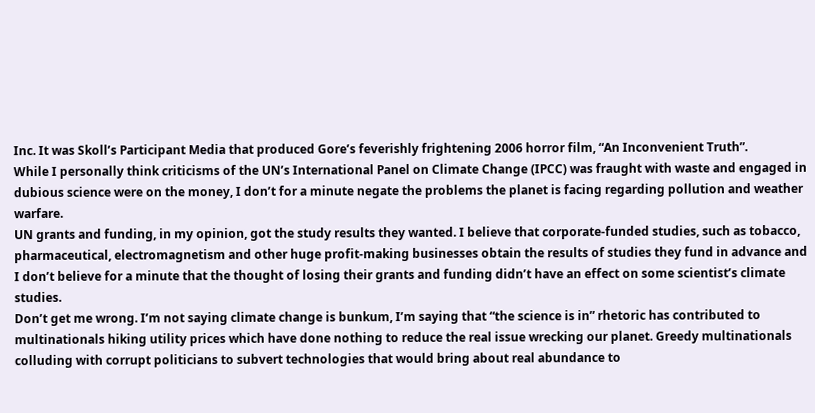Inc. It was Skoll’s Participant Media that produced Gore’s feverishly frightening 2006 horror film, “An Inconvenient Truth”.
While I personally think criticisms of the UN’s International Panel on Climate Change (IPCC) was fraught with waste and engaged in dubious science were on the money, I don’t for a minute negate the problems the planet is facing regarding pollution and weather warfare.
UN grants and funding, in my opinion, got the study results they wanted. I believe that corporate-funded studies, such as tobacco, pharmaceutical, electromagnetism and other huge profit-making businesses obtain the results of studies they fund in advance and I don’t believe for a minute that the thought of losing their grants and funding didn’t have an effect on some scientist’s climate studies.
Don’t get me wrong. I’m not saying climate change is bunkum, I’m saying that “the science is in” rhetoric has contributed to multinationals hiking utility prices which have done nothing to reduce the real issue wrecking our planet. Greedy multinationals colluding with corrupt politicians to subvert technologies that would bring about real abundance to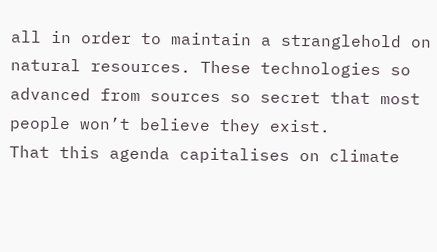all in order to maintain a stranglehold on natural resources. These technologies so advanced from sources so secret that most people won’t believe they exist.
That this agenda capitalises on climate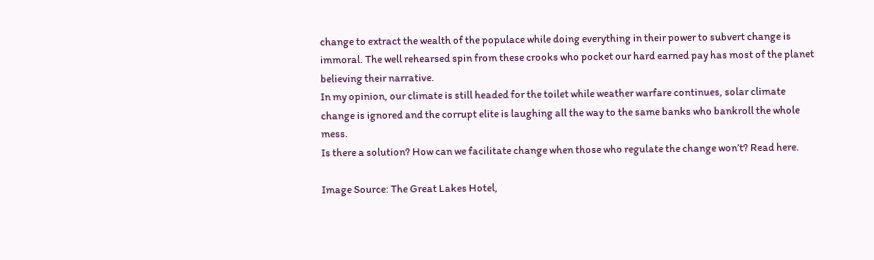change to extract the wealth of the populace while doing everything in their power to subvert change is immoral. The well rehearsed spin from these crooks who pocket our hard earned pay has most of the planet believing their narrative.
In my opinion, our climate is still headed for the toilet while weather warfare continues, solar climate change is ignored and the corrupt elite is laughing all the way to the same banks who bankroll the whole mess.
Is there a solution? How can we facilitate change when those who regulate the change won’t? Read here.

Image Source: The Great Lakes Hotel,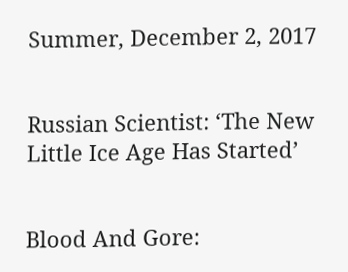Summer, December 2, 2017


Russian Scientist: ‘The New Little Ice Age Has Started’


Blood And Gore: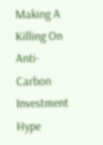Making A Killing On Anti-Carbon Investment Hype